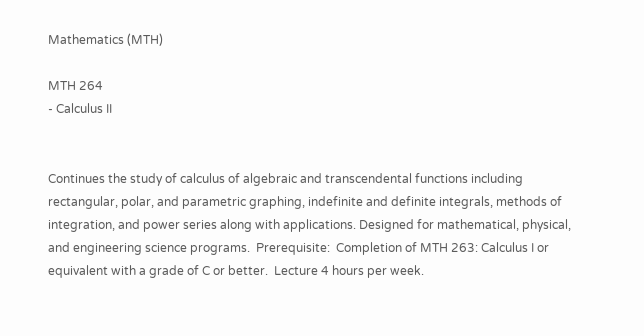Mathematics (MTH)

MTH 264
- Calculus II


Continues the study of calculus of algebraic and transcendental functions including rectangular, polar, and parametric graphing, indefinite and definite integrals, methods of integration, and power series along with applications. Designed for mathematical, physical, and engineering science programs.  Prerequisite:  Completion of MTH 263: Calculus I or equivalent with a grade of C or better.  Lecture 4 hours per week.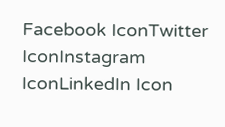Facebook IconTwitter IconInstagram IconLinkedIn Icon